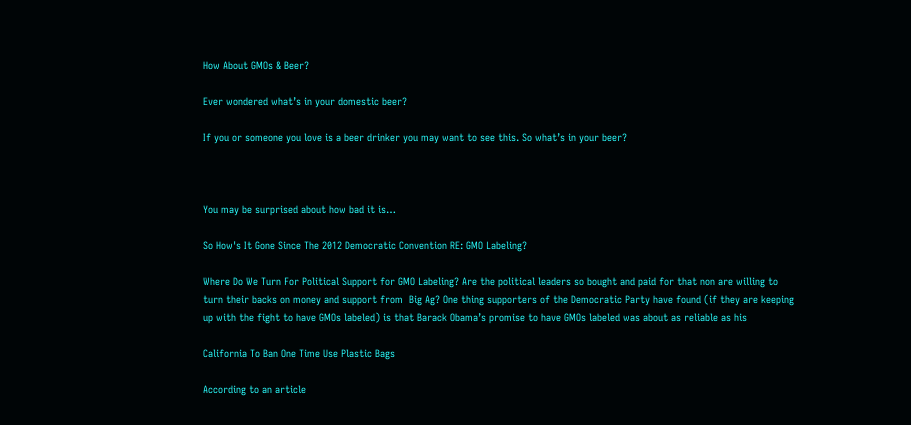How About GMOs & Beer?

Ever wondered what’s in your domestic beer?

If you or someone you love is a beer drinker you may want to see this. So what’s in your beer?



You may be surprised about how bad it is…

So How's It Gone Since The 2012 Democratic Convention RE: GMO Labeling?

Where Do We Turn For Political Support for GMO Labeling? Are the political leaders so bought and paid for that non are willing to turn their backs on money and support from  Big Ag? One thing supporters of the Democratic Party have found (if they are keeping up with the fight to have GMOs labeled) is that Barack Obama’s promise to have GMOs labeled was about as reliable as his

California To Ban One Time Use Plastic Bags

According to an article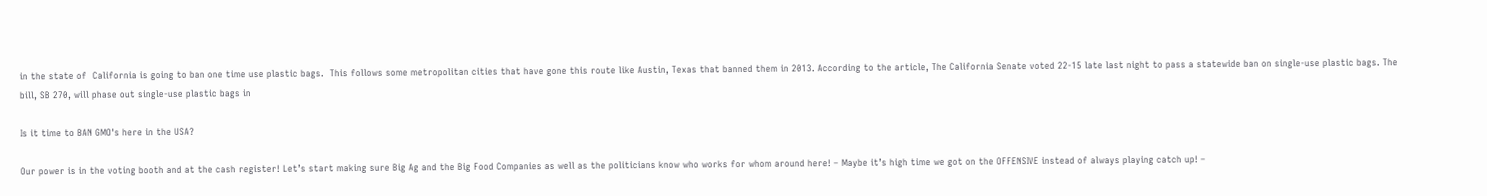in the state of  California is going to ban one time use plastic bags.  This follows some metropolitan cities that have gone this route like Austin, Texas that banned them in 2013. According to the article, The California Senate voted 22-15 late last night to pass a statewide ban on single-use plastic bags. The bill, SB 270, will phase out single-use plastic bags in

Is it time to BAN GMO's here in the USA?

Our power is in the voting booth and at the cash register! Let’s start making sure Big Ag and the Big Food Companies as well as the politicians know who works for whom around here! – Maybe it’s high time we got on the OFFENSIVE instead of always playing catch up! –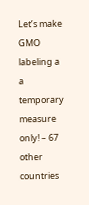Let’s make GMO labeling a a temporary measure only! – 67 other countries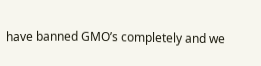have banned GMO’s completely and we